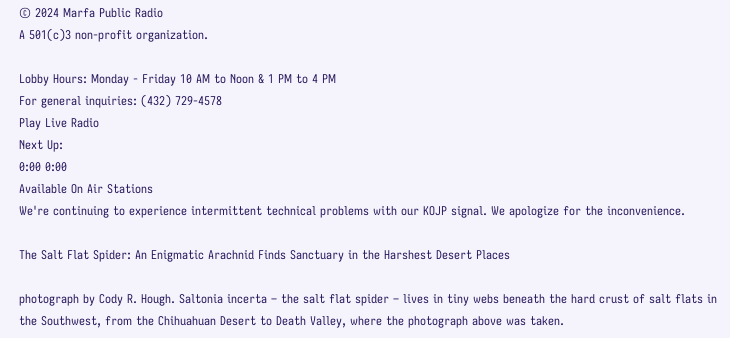© 2024 Marfa Public Radio
A 501(c)3 non-profit organization.

Lobby Hours: Monday - Friday 10 AM to Noon & 1 PM to 4 PM
For general inquiries: (432) 729-4578
Play Live Radio
Next Up:
0:00 0:00
Available On Air Stations
We're continuing to experience intermittent technical problems with our KOJP signal. We apologize for the inconvenience.

The Salt Flat Spider: An Enigmatic Arachnid Finds Sanctuary in the Harshest Desert Places

photograph by Cody R. Hough. Saltonia incerta – the salt flat spider – lives in tiny webs beneath the hard crust of salt flats in the Southwest, from the Chihuahuan Desert to Death Valley, where the photograph above was taken.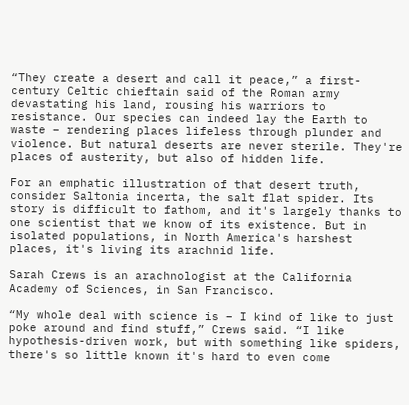“They create a desert and call it peace,” a first-century Celtic chieftain said of the Roman army devastating his land, rousing his warriors to resistance. Our species can indeed lay the Earth to waste – rendering places lifeless through plunder and violence. But natural deserts are never sterile. They're places of austerity, but also of hidden life.

For an emphatic illustration of that desert truth, consider Saltonia incerta, the salt flat spider. Its story is difficult to fathom, and it's largely thanks to one scientist that we know of its existence. But in isolated populations, in North America's harshest places, it's living its arachnid life.

Sarah Crews is an arachnologist at the California Academy of Sciences, in San Francisco.

“My whole deal with science is – I kind of like to just poke around and find stuff,” Crews said. “I like hypothesis-driven work, but with something like spiders, there's so little known it's hard to even come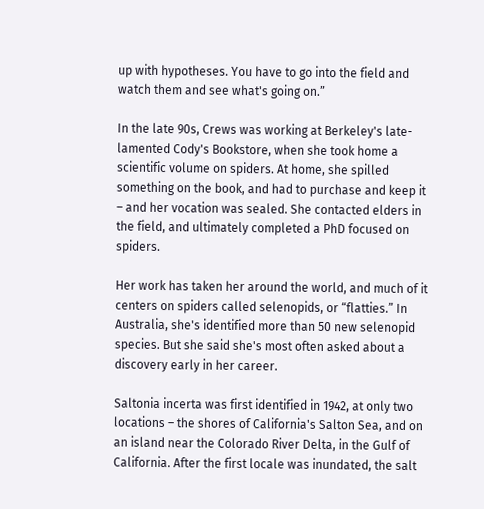up with hypotheses. You have to go into the field and watch them and see what's going on.”

In the late 90s, Crews was working at Berkeley's late-lamented Cody's Bookstore, when she took home a scientific volume on spiders. At home, she spilled something on the book, and had to purchase and keep it – and her vocation was sealed. She contacted elders in the field, and ultimately completed a PhD focused on spiders.

Her work has taken her around the world, and much of it centers on spiders called selenopids, or “flatties.” In Australia, she's identified more than 50 new selenopid species. But she said she's most often asked about a discovery early in her career.

Saltonia incerta was first identified in 1942, at only two locations – the shores of California's Salton Sea, and on an island near the Colorado River Delta, in the Gulf of California. After the first locale was inundated, the salt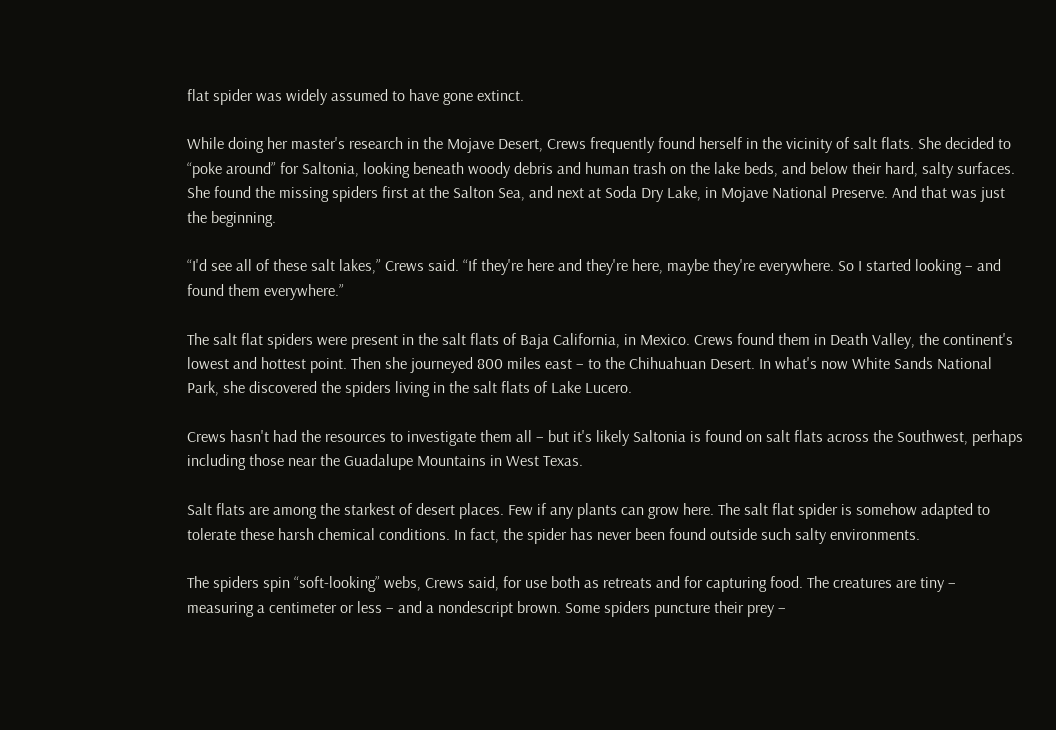flat spider was widely assumed to have gone extinct.

While doing her master's research in the Mojave Desert, Crews frequently found herself in the vicinity of salt flats. She decided to “poke around” for Saltonia, looking beneath woody debris and human trash on the lake beds, and below their hard, salty surfaces. She found the missing spiders first at the Salton Sea, and next at Soda Dry Lake, in Mojave National Preserve. And that was just the beginning.

“I'd see all of these salt lakes,” Crews said. “If they're here and they're here, maybe they're everywhere. So I started looking – and found them everywhere.”

The salt flat spiders were present in the salt flats of Baja California, in Mexico. Crews found them in Death Valley, the continent's lowest and hottest point. Then she journeyed 800 miles east – to the Chihuahuan Desert. In what's now White Sands National Park, she discovered the spiders living in the salt flats of Lake Lucero.

Crews hasn't had the resources to investigate them all – but it's likely Saltonia is found on salt flats across the Southwest, perhaps including those near the Guadalupe Mountains in West Texas.

Salt flats are among the starkest of desert places. Few if any plants can grow here. The salt flat spider is somehow adapted to tolerate these harsh chemical conditions. In fact, the spider has never been found outside such salty environments.

The spiders spin “soft-looking” webs, Crews said, for use both as retreats and for capturing food. The creatures are tiny – measuring a centimeter or less – and a nondescript brown. Some spiders puncture their prey –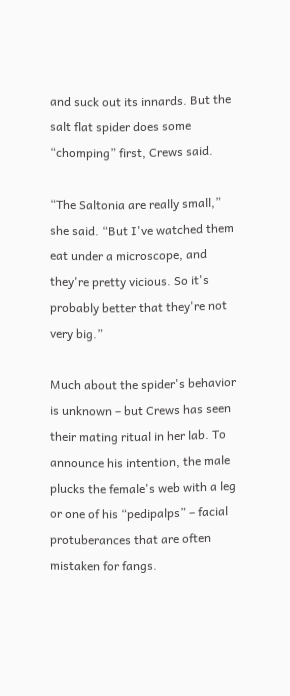and suck out its innards. But the salt flat spider does some “chomping” first, Crews said.

“The Saltonia are really small,” she said. “But I've watched them eat under a microscope, and they're pretty vicious. So it's probably better that they're not very big.”

Much about the spider's behavior is unknown – but Crews has seen their mating ritual in her lab. To announce his intention, the male plucks the female's web with a leg or one of his “pedipalps” – facial protuberances that are often mistaken for fangs.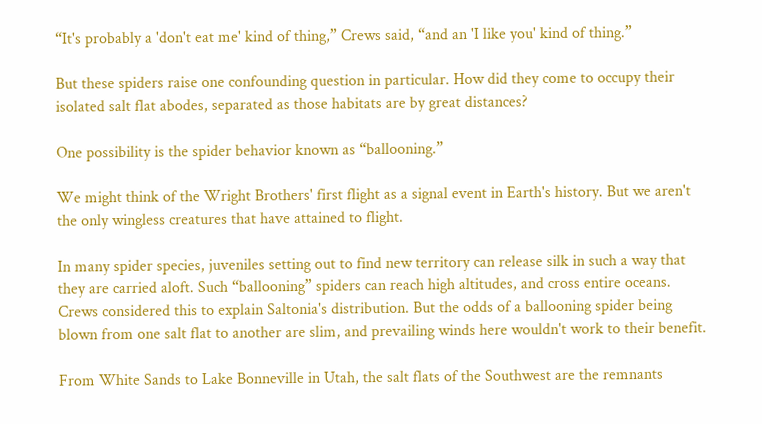“It's probably a 'don't eat me' kind of thing,” Crews said, “and an 'I like you' kind of thing.”

But these spiders raise one confounding question in particular. How did they come to occupy their isolated salt flat abodes, separated as those habitats are by great distances?

One possibility is the spider behavior known as “ballooning.”

We might think of the Wright Brothers' first flight as a signal event in Earth's history. But we aren't the only wingless creatures that have attained to flight.

In many spider species, juveniles setting out to find new territory can release silk in such a way that they are carried aloft. Such “ballooning” spiders can reach high altitudes, and cross entire oceans. Crews considered this to explain Saltonia's distribution. But the odds of a ballooning spider being blown from one salt flat to another are slim, and prevailing winds here wouldn't work to their benefit.

From White Sands to Lake Bonneville in Utah, the salt flats of the Southwest are the remnants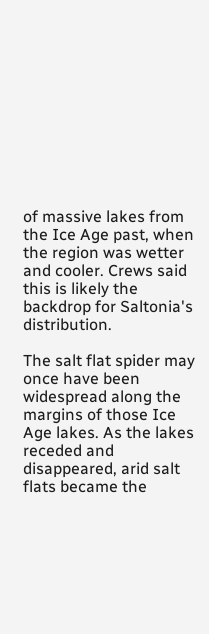of massive lakes from the Ice Age past, when the region was wetter and cooler. Crews said this is likely the backdrop for Saltonia's distribution.

The salt flat spider may once have been widespread along the margins of those Ice Age lakes. As the lakes receded and disappeared, arid salt flats became the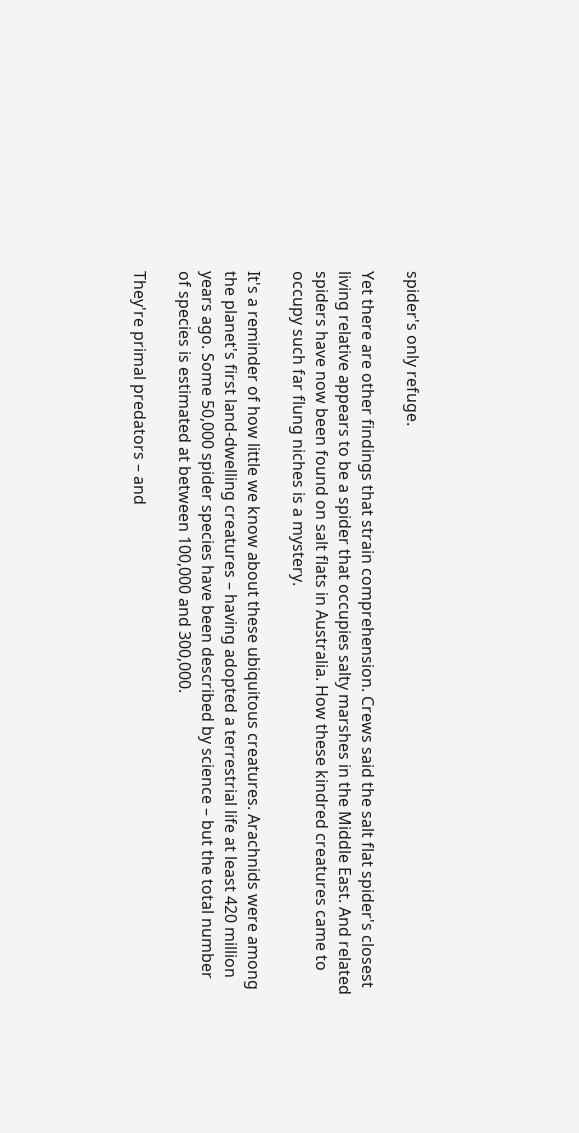spider's only refuge.

Yet there are other findings that strain comprehension. Crews said the salt flat spider's closest living relative appears to be a spider that occupies salty marshes in the Middle East. And related spiders have now been found on salt flats in Australia. How these kindred creatures came to occupy such far flung niches is a mystery.

It's a reminder of how little we know about these ubiquitous creatures. Arachnids were among the planet's first land-dwelling creatures – having adopted a terrestrial life at least 420 million years ago. Some 50,000 spider species have been described by science – but the total number of species is estimated at between 100,000 and 300,000.

They're primal predators – and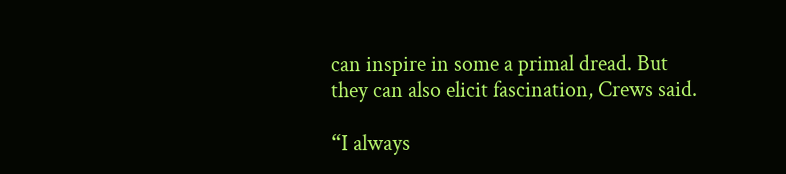can inspire in some a primal dread. But they can also elicit fascination, Crews said.

“I always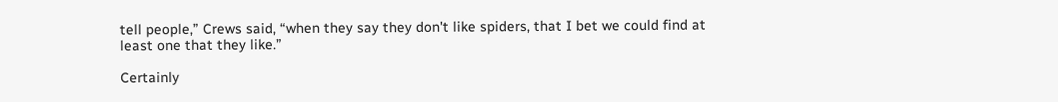tell people,” Crews said, “when they say they don't like spiders, that I bet we could find at least one that they like.”

Certainly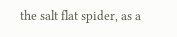the salt flat spider, as a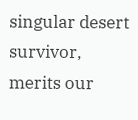singular desert survivor, merits our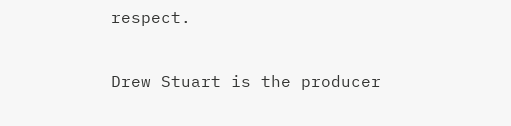respect.

Drew Stuart is the producer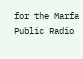for the Marfa Public Radio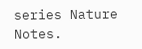series Nature Notes.